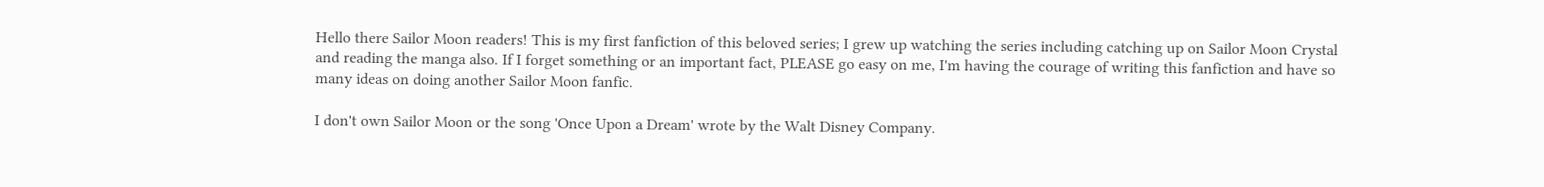Hello there Sailor Moon readers! This is my first fanfiction of this beloved series; I grew up watching the series including catching up on Sailor Moon Crystal and reading the manga also. If I forget something or an important fact, PLEASE go easy on me, I'm having the courage of writing this fanfiction and have so many ideas on doing another Sailor Moon fanfic.

I don't own Sailor Moon or the song 'Once Upon a Dream' wrote by the Walt Disney Company.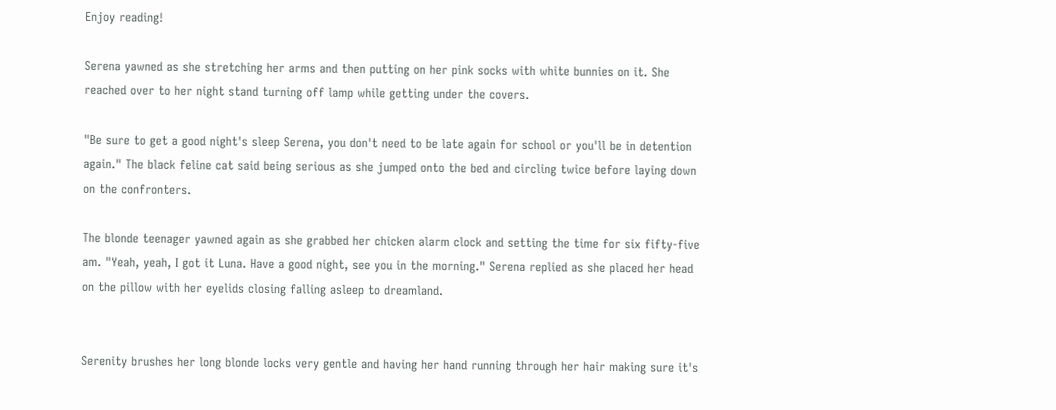Enjoy reading!

Serena yawned as she stretching her arms and then putting on her pink socks with white bunnies on it. She reached over to her night stand turning off lamp while getting under the covers.

"Be sure to get a good night's sleep Serena, you don't need to be late again for school or you'll be in detention again." The black feline cat said being serious as she jumped onto the bed and circling twice before laying down on the confronters.

The blonde teenager yawned again as she grabbed her chicken alarm clock and setting the time for six fifty-five am. "Yeah, yeah, I got it Luna. Have a good night, see you in the morning." Serena replied as she placed her head on the pillow with her eyelids closing falling asleep to dreamland.


Serenity brushes her long blonde locks very gentle and having her hand running through her hair making sure it's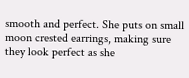smooth and perfect. She puts on small moon crested earrings, making sure they look perfect as she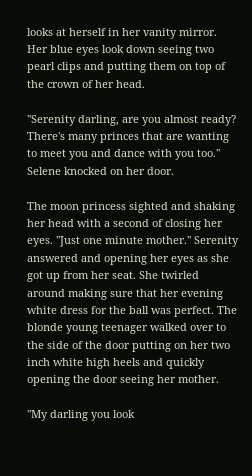looks at herself in her vanity mirror. Her blue eyes look down seeing two pearl clips and putting them on top of the crown of her head.

"Serenity darling, are you almost ready? There's many princes that are wanting to meet you and dance with you too." Selene knocked on her door.

The moon princess sighted and shaking her head with a second of closing her eyes. "Just one minute mother." Serenity answered and opening her eyes as she got up from her seat. She twirled around making sure that her evening white dress for the ball was perfect. The blonde young teenager walked over to the side of the door putting on her two inch white high heels and quickly opening the door seeing her mother.

"My darling you look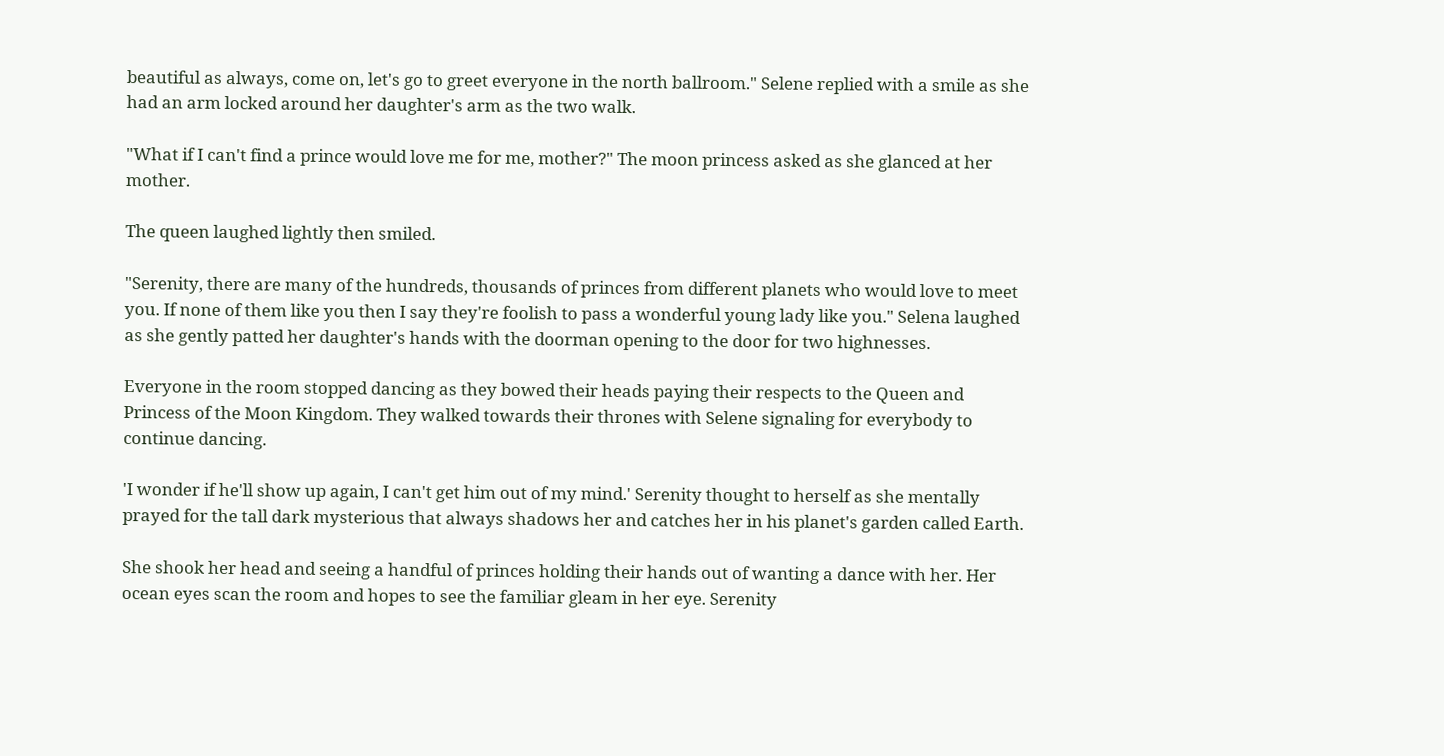beautiful as always, come on, let's go to greet everyone in the north ballroom." Selene replied with a smile as she had an arm locked around her daughter's arm as the two walk.

"What if I can't find a prince would love me for me, mother?" The moon princess asked as she glanced at her mother.

The queen laughed lightly then smiled.

"Serenity, there are many of the hundreds, thousands of princes from different planets who would love to meet you. If none of them like you then I say they're foolish to pass a wonderful young lady like you." Selena laughed as she gently patted her daughter's hands with the doorman opening to the door for two highnesses.

Everyone in the room stopped dancing as they bowed their heads paying their respects to the Queen and Princess of the Moon Kingdom. They walked towards their thrones with Selene signaling for everybody to continue dancing.

'I wonder if he'll show up again, I can't get him out of my mind.' Serenity thought to herself as she mentally prayed for the tall dark mysterious that always shadows her and catches her in his planet's garden called Earth.

She shook her head and seeing a handful of princes holding their hands out of wanting a dance with her. Her ocean eyes scan the room and hopes to see the familiar gleam in her eye. Serenity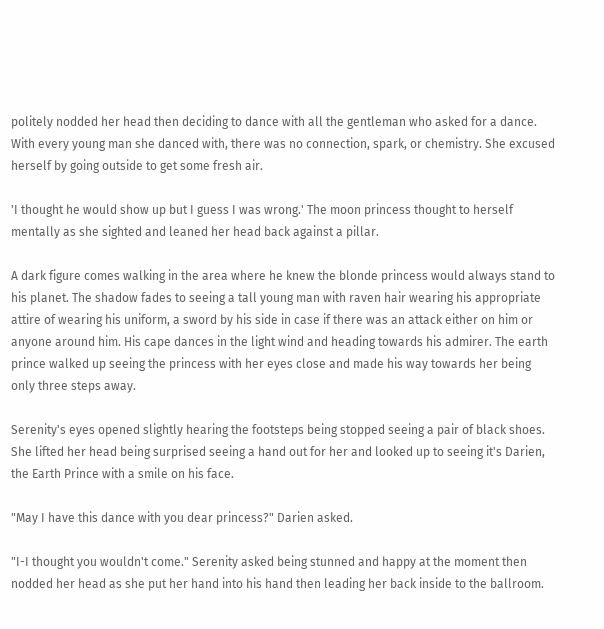politely nodded her head then deciding to dance with all the gentleman who asked for a dance. With every young man she danced with, there was no connection, spark, or chemistry. She excused herself by going outside to get some fresh air.

'I thought he would show up but I guess I was wrong.' The moon princess thought to herself mentally as she sighted and leaned her head back against a pillar.

A dark figure comes walking in the area where he knew the blonde princess would always stand to his planet. The shadow fades to seeing a tall young man with raven hair wearing his appropriate attire of wearing his uniform, a sword by his side in case if there was an attack either on him or anyone around him. His cape dances in the light wind and heading towards his admirer. The earth prince walked up seeing the princess with her eyes close and made his way towards her being only three steps away.

Serenity's eyes opened slightly hearing the footsteps being stopped seeing a pair of black shoes. She lifted her head being surprised seeing a hand out for her and looked up to seeing it's Darien, the Earth Prince with a smile on his face.

"May I have this dance with you dear princess?" Darien asked.

"I-I thought you wouldn't come." Serenity asked being stunned and happy at the moment then nodded her head as she put her hand into his hand then leading her back inside to the ballroom.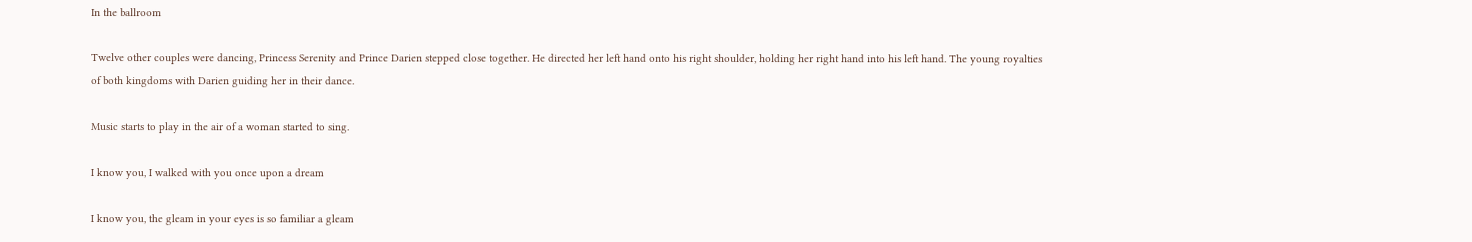In the ballroom

Twelve other couples were dancing, Princess Serenity and Prince Darien stepped close together. He directed her left hand onto his right shoulder, holding her right hand into his left hand. The young royalties of both kingdoms with Darien guiding her in their dance.

Music starts to play in the air of a woman started to sing.

I know you, I walked with you once upon a dream

I know you, the gleam in your eyes is so familiar a gleam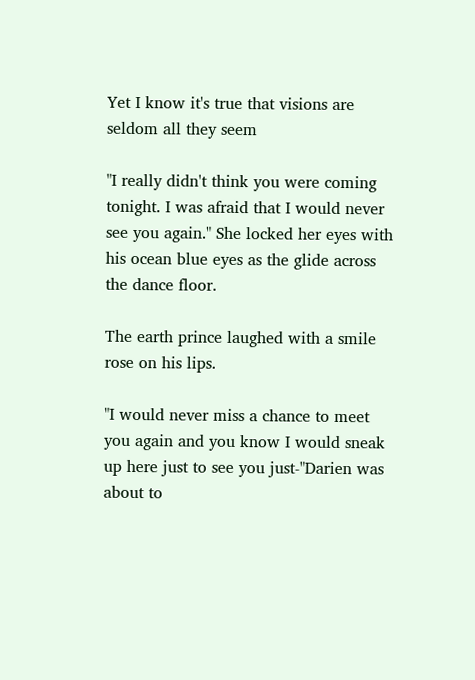Yet I know it's true that visions are seldom all they seem

"I really didn't think you were coming tonight. I was afraid that I would never see you again." She locked her eyes with his ocean blue eyes as the glide across the dance floor.

The earth prince laughed with a smile rose on his lips.

"I would never miss a chance to meet you again and you know I would sneak up here just to see you just-"Darien was about to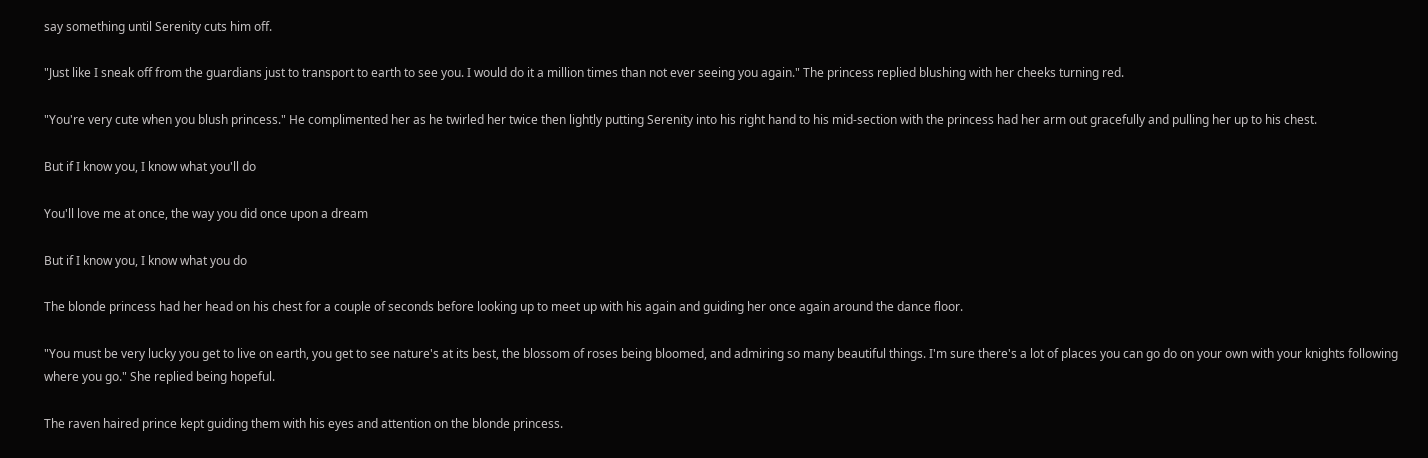say something until Serenity cuts him off.

"Just like I sneak off from the guardians just to transport to earth to see you. I would do it a million times than not ever seeing you again." The princess replied blushing with her cheeks turning red.

"You're very cute when you blush princess." He complimented her as he twirled her twice then lightly putting Serenity into his right hand to his mid-section with the princess had her arm out gracefully and pulling her up to his chest.

But if I know you, I know what you'll do

You'll love me at once, the way you did once upon a dream

But if I know you, I know what you do

The blonde princess had her head on his chest for a couple of seconds before looking up to meet up with his again and guiding her once again around the dance floor.

"You must be very lucky you get to live on earth, you get to see nature's at its best, the blossom of roses being bloomed, and admiring so many beautiful things. I'm sure there's a lot of places you can go do on your own with your knights following where you go." She replied being hopeful.

The raven haired prince kept guiding them with his eyes and attention on the blonde princess.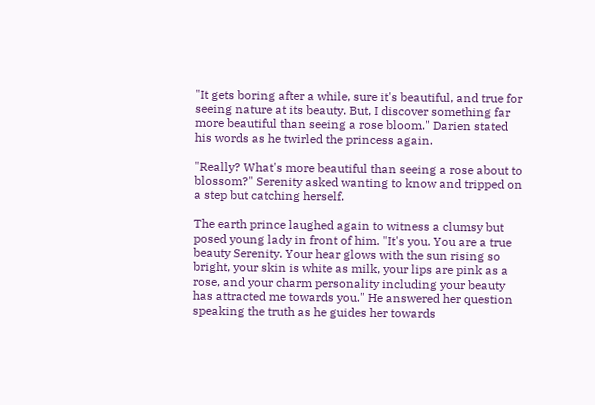"It gets boring after a while, sure it's beautiful, and true for seeing nature at its beauty. But, I discover something far more beautiful than seeing a rose bloom." Darien stated his words as he twirled the princess again.

"Really? What's more beautiful than seeing a rose about to blossom?" Serenity asked wanting to know and tripped on a step but catching herself.

The earth prince laughed again to witness a clumsy but posed young lady in front of him. "It's you. You are a true beauty Serenity. Your hear glows with the sun rising so bright, your skin is white as milk, your lips are pink as a rose, and your charm personality including your beauty has attracted me towards you." He answered her question speaking the truth as he guides her towards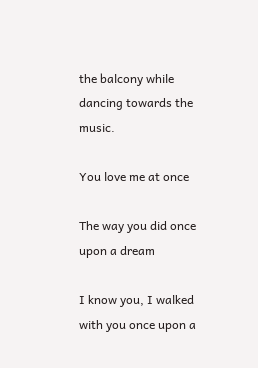the balcony while dancing towards the music.

You love me at once

The way you did once upon a dream

I know you, I walked with you once upon a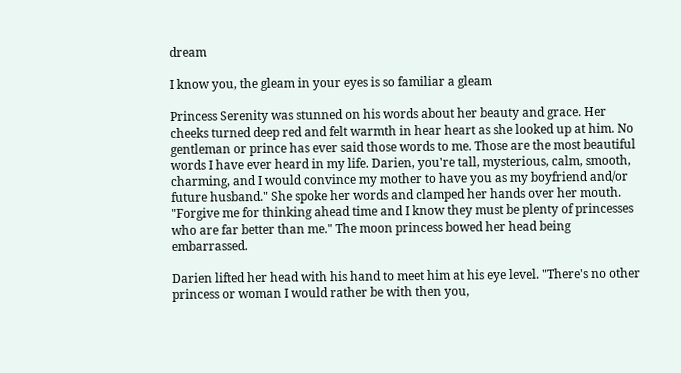dream

I know you, the gleam in your eyes is so familiar a gleam

Princess Serenity was stunned on his words about her beauty and grace. Her cheeks turned deep red and felt warmth in hear heart as she looked up at him. No gentleman or prince has ever said those words to me. Those are the most beautiful words I have ever heard in my life. Darien, you're tall, mysterious, calm, smooth, charming, and I would convince my mother to have you as my boyfriend and/or future husband." She spoke her words and clamped her hands over her mouth. "Forgive me for thinking ahead time and I know they must be plenty of princesses who are far better than me." The moon princess bowed her head being embarrassed.

Darien lifted her head with his hand to meet him at his eye level. "There's no other princess or woman I would rather be with then you,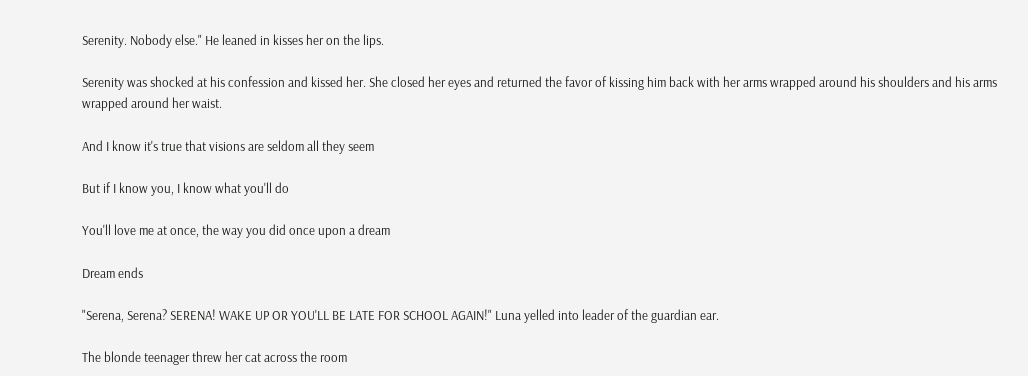Serenity. Nobody else." He leaned in kisses her on the lips.

Serenity was shocked at his confession and kissed her. She closed her eyes and returned the favor of kissing him back with her arms wrapped around his shoulders and his arms wrapped around her waist.

And I know it's true that visions are seldom all they seem

But if I know you, I know what you'll do

You'll love me at once, the way you did once upon a dream

Dream ends

"Serena, Serena? SERENA! WAKE UP OR YOU'LL BE LATE FOR SCHOOL AGAIN!" Luna yelled into leader of the guardian ear.

The blonde teenager threw her cat across the room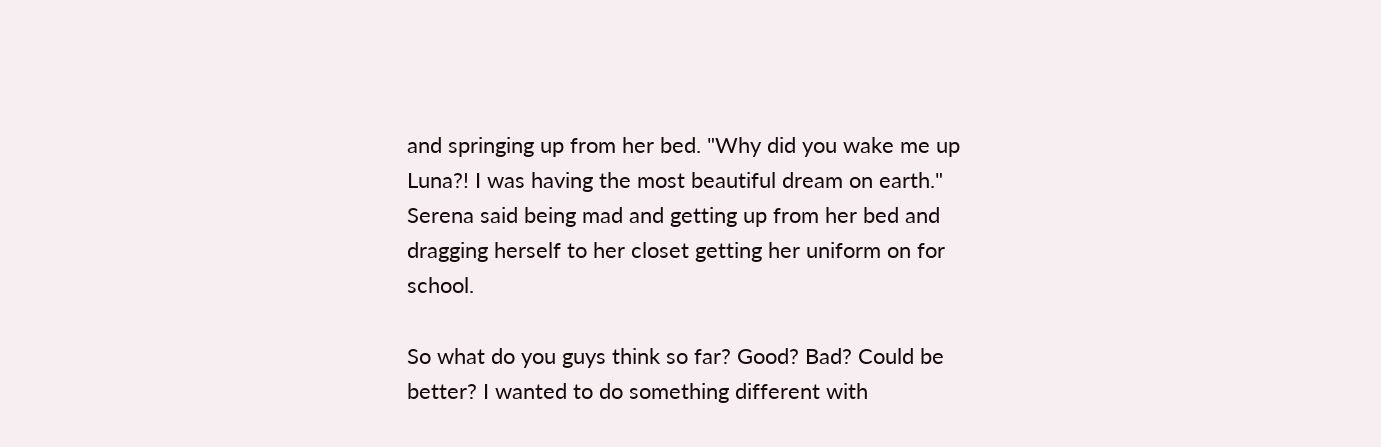and springing up from her bed. "Why did you wake me up Luna?! I was having the most beautiful dream on earth." Serena said being mad and getting up from her bed and dragging herself to her closet getting her uniform on for school.

So what do you guys think so far? Good? Bad? Could be better? I wanted to do something different with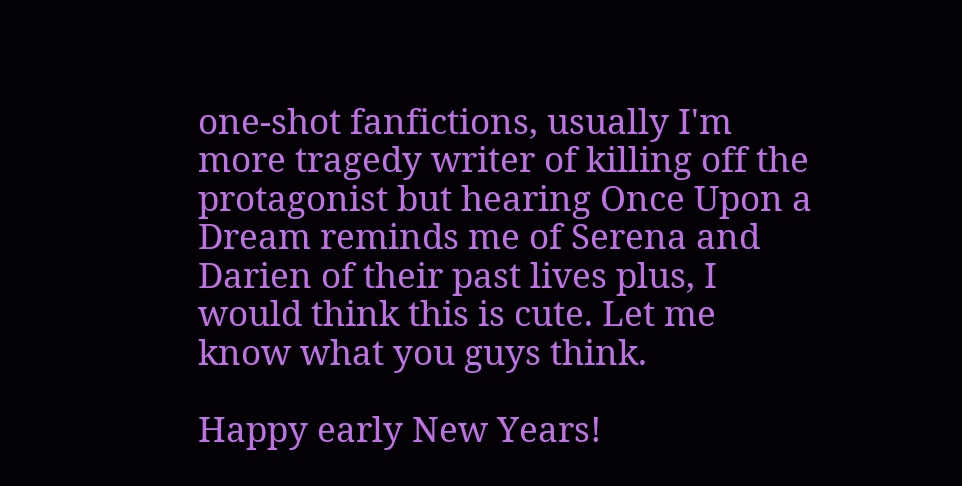one-shot fanfictions, usually I'm more tragedy writer of killing off the protagonist but hearing Once Upon a Dream reminds me of Serena and Darien of their past lives plus, I would think this is cute. Let me know what you guys think.

Happy early New Years!